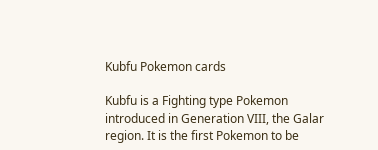Kubfu Pokemon cards

Kubfu is a Fighting type Pokemon introduced in Generation VIII, the Galar region. It is the first Pokemon to be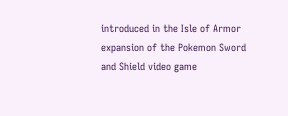introduced in the Isle of Armor expansion of the Pokemon Sword and Shield video game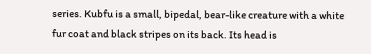series. Kubfu is a small, bipedal, bear-like creature with a white fur coat and black stripes on its back. Its head is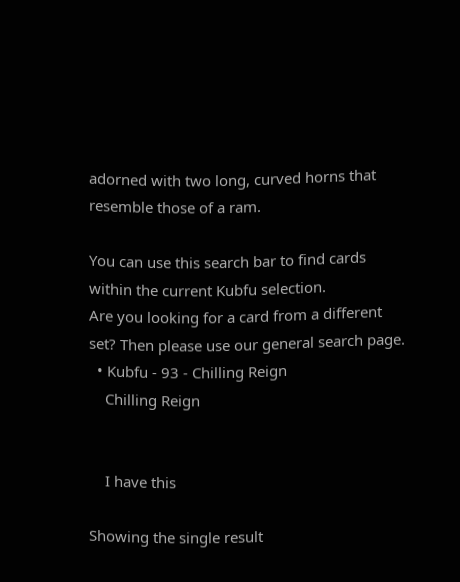adorned with two long, curved horns that resemble those of a ram.

You can use this search bar to find cards within the current Kubfu selection.
Are you looking for a card from a different set? Then please use our general search page.
  • Kubfu - 93 - Chilling Reign
    Chilling Reign


    I have this

Showing the single result